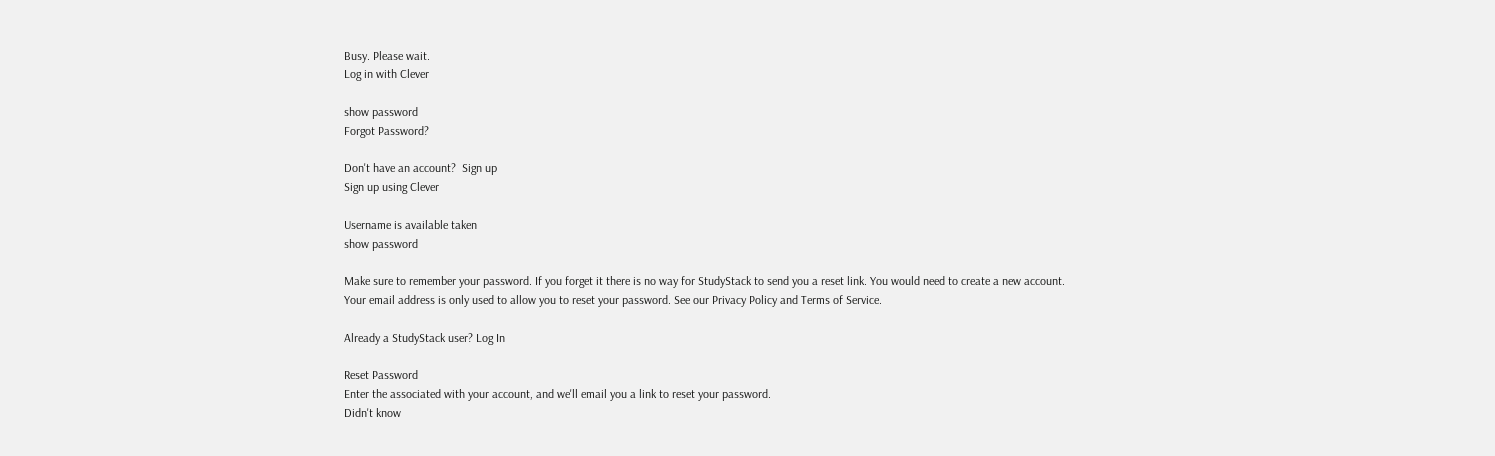Busy. Please wait.
Log in with Clever

show password
Forgot Password?

Don't have an account?  Sign up
Sign up using Clever

Username is available taken
show password

Make sure to remember your password. If you forget it there is no way for StudyStack to send you a reset link. You would need to create a new account.
Your email address is only used to allow you to reset your password. See our Privacy Policy and Terms of Service.

Already a StudyStack user? Log In

Reset Password
Enter the associated with your account, and we'll email you a link to reset your password.
Didn't know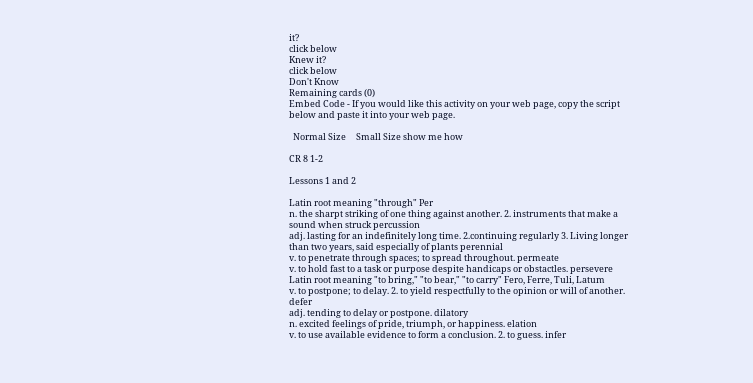it?
click below
Knew it?
click below
Don't Know
Remaining cards (0)
Embed Code - If you would like this activity on your web page, copy the script below and paste it into your web page.

  Normal Size     Small Size show me how

CR 8 1-2

Lessons 1 and 2

Latin root meaning "through" Per
n. the sharpt striking of one thing against another. 2. instruments that make a sound when struck percussion
adj. lasting for an indefinitely long time. 2.continuing regularly 3. Living longer than two years, said especially of plants perennial
v. to penetrate through spaces; to spread throughout. permeate
v. to hold fast to a task or purpose despite handicaps or obstactles. persevere
Latin root meaning "to bring," "to bear," "to carry" Fero, Ferre, Tuli, Latum
v. to postpone; to delay. 2. to yield respectfully to the opinion or will of another. defer
adj. tending to delay or postpone. dilatory
n. excited feelings of pride, triumph, or happiness. elation
v. to use available evidence to form a conclusion. 2. to guess. infer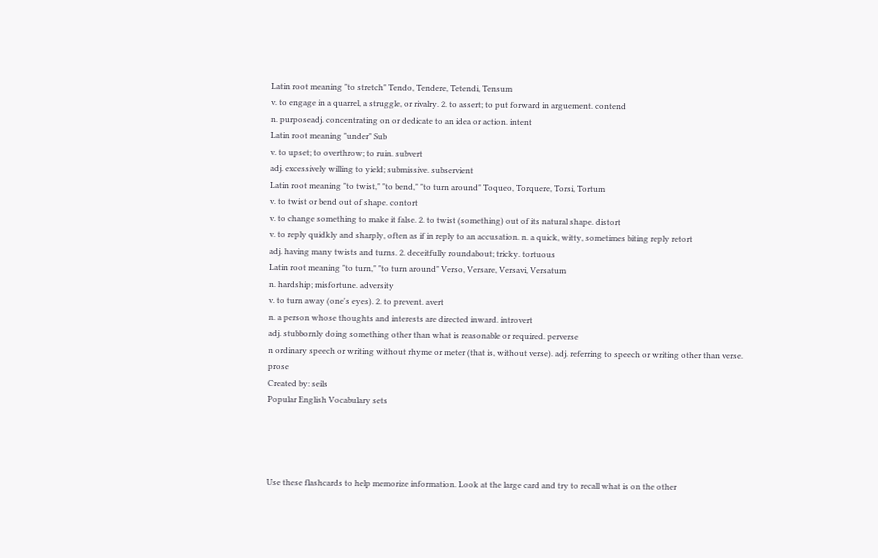Latin root meaning "to stretch" Tendo, Tendere, Tetendi, Tensum
v. to engage in a quarrel, a struggle, or rivalry. 2. to assert; to put forward in arguement. contend
n. purposeadj. concentrating on or dedicate to an idea or action. intent
Latin root meaning "under" Sub
v. to upset; to overthrow; to ruin. subvert
adj. excessively willing to yield; submissive. subservient
Latin root meaning "to twist," "to bend," "to turn around" Toqueo, Torquere, Torsi, Tortum
v. to twist or bend out of shape. contort
v. to change something to make it false. 2. to twist (something) out of its natural shape. distort
v. to reply quidkly and sharply, often as if in reply to an accusation. n. a quick, witty, sometimes biting reply retort
adj. having many twists and turns. 2. deceitfully roundabout; tricky. tortuous
Latin root meaning "to turn," "to turn around" Verso, Versare, Versavi, Versatum
n. hardship; misfortune. adversity
v. to turn away (one's eyes). 2. to prevent. avert
n. a person whose thoughts and interests are directed inward. introvert
adj. stubbornly doing something other than what is reasonable or required. perverse
n ordinary speech or writing without rhyme or meter (that is, without verse). adj. referring to speech or writing other than verse. prose
Created by: seils
Popular English Vocabulary sets




Use these flashcards to help memorize information. Look at the large card and try to recall what is on the other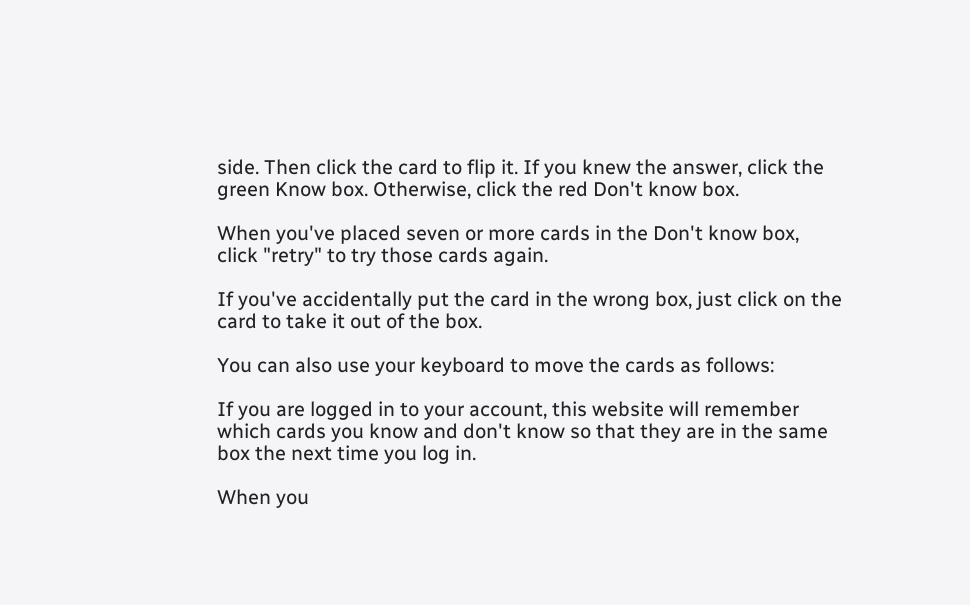side. Then click the card to flip it. If you knew the answer, click the green Know box. Otherwise, click the red Don't know box.

When you've placed seven or more cards in the Don't know box, click "retry" to try those cards again.

If you've accidentally put the card in the wrong box, just click on the card to take it out of the box.

You can also use your keyboard to move the cards as follows:

If you are logged in to your account, this website will remember which cards you know and don't know so that they are in the same box the next time you log in.

When you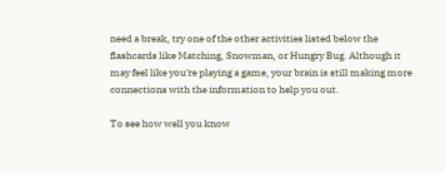need a break, try one of the other activities listed below the flashcards like Matching, Snowman, or Hungry Bug. Although it may feel like you're playing a game, your brain is still making more connections with the information to help you out.

To see how well you know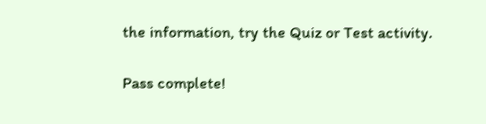the information, try the Quiz or Test activity.

Pass complete!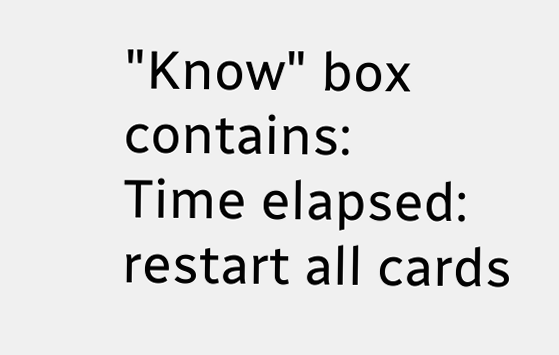"Know" box contains:
Time elapsed:
restart all cards